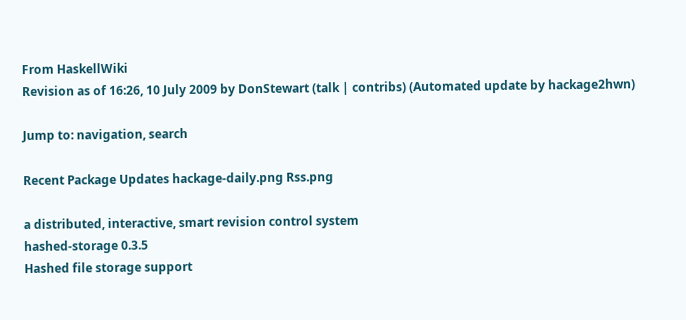From HaskellWiki
Revision as of 16:26, 10 July 2009 by DonStewart (talk | contribs) (Automated update by hackage2hwn)

Jump to: navigation, search

Recent Package Updates hackage-daily.png Rss.png

a distributed, interactive, smart revision control system
hashed-storage 0.3.5
Hashed file storage support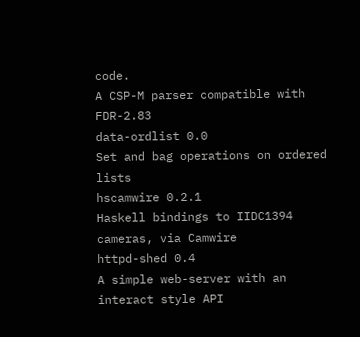code.
A CSP-M parser compatible with FDR-2.83
data-ordlist 0.0
Set and bag operations on ordered lists
hscamwire 0.2.1
Haskell bindings to IIDC1394 cameras, via Camwire
httpd-shed 0.4
A simple web-server with an interact style API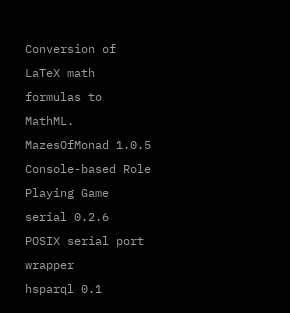Conversion of LaTeX math formulas to MathML.
MazesOfMonad 1.0.5
Console-based Role Playing Game
serial 0.2.6
POSIX serial port wrapper
hsparql 0.1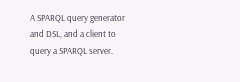A SPARQL query generator and DSL, and a client to query a SPARQL server.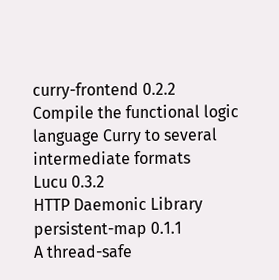curry-frontend 0.2.2
Compile the functional logic language Curry to several intermediate formats
Lucu 0.3.2
HTTP Daemonic Library
persistent-map 0.1.1
A thread-safe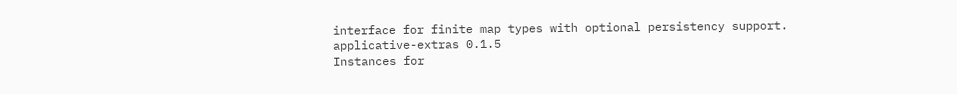interface for finite map types with optional persistency support.
applicative-extras 0.1.5
Instances for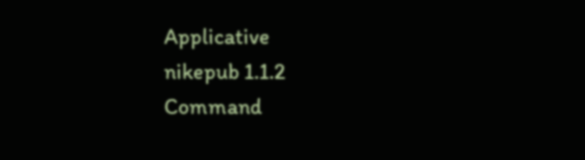Applicative
nikepub 1.1.2
Command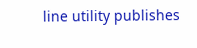line utility publishes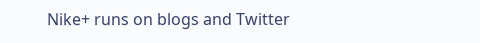Nike+ runs on blogs and Twitter